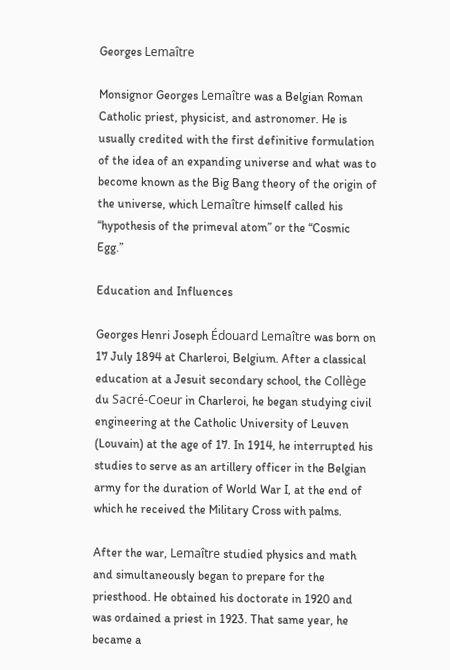Georges Lemaître

Monsignor Georges Lemaître was a Belgian Roman Catholic priest, physicist, and astronomer. He is usually credited with the first definitive formulation of the idea of an expanding universe and what was to become known as the Big Bang theory of the origin of the universe, which Lemaître himself called his “hypothesis of the primeval atom” or the “Cosmic Egg.”

Education and Influences

Georges Henri Joseph Édouard Lemaître was born on 17 July 1894 at Charleroi, Belgium. After a classical education at a Jesuit secondary school, the Collège du Sacré-Coeur in Charleroi, he began studying civil engineering at the Catholic University of Leuven (Louvain) at the age of 17. In 1914, he interrupted his studies to serve as an artillery officer in the Belgian army for the duration of World War I, at the end of which he received the Military Cross with palms.

After the war, Lemaître studied physics and math and simultaneously began to prepare for the priesthood. He obtained his doctorate in 1920 and was ordained a priest in 1923. That same year, he became a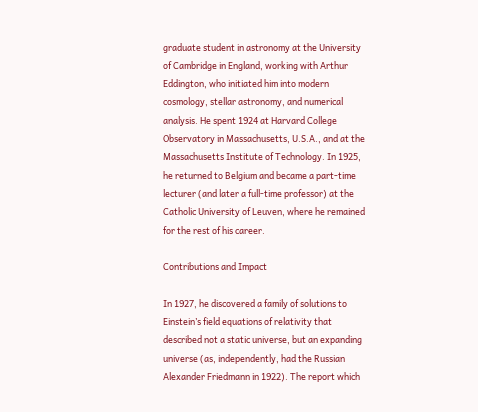graduate student in astronomy at the University of Cambridge in England, working with Arthur Eddington, who initiated him into modern cosmology, stellar astronomy, and numerical analysis. He spent 1924 at Harvard College Observatory in Massachusetts, U.S.A., and at the Massachusetts Institute of Technology. In 1925, he returned to Belgium and became a part-time lecturer (and later a full-time professor) at the Catholic University of Leuven, where he remained for the rest of his career.

Contributions and Impact

In 1927, he discovered a family of solutions to Einstein’s field equations of relativity that described not a static universe, but an expanding universe (as, independently, had the Russian Alexander Friedmann in 1922). The report which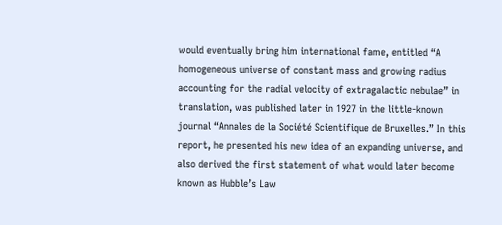would eventually bring him international fame, entitled “A homogeneous universe of constant mass and growing radius accounting for the radial velocity of extragalactic nebulae” in translation, was published later in 1927 in the little-known journal “Annales de la Société Scientifique de Bruxelles.” In this report, he presented his new idea of an expanding universe, and also derived the first statement of what would later become known as Hubble’s Law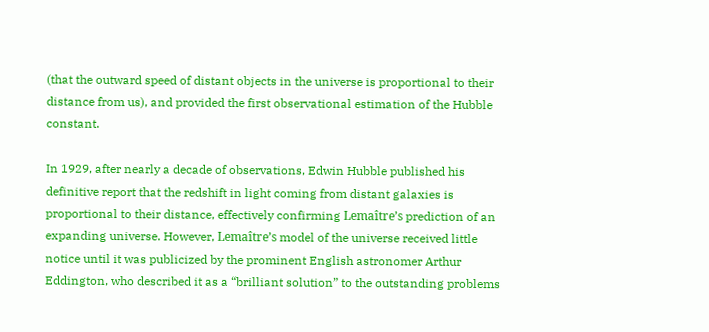(that the outward speed of distant objects in the universe is proportional to their distance from us), and provided the first observational estimation of the Hubble constant.

In 1929, after nearly a decade of observations, Edwin Hubble published his definitive report that the redshift in light coming from distant galaxies is proportional to their distance, effectively confirming Lemaître’s prediction of an expanding universe. However, Lemaître’s model of the universe received little notice until it was publicized by the prominent English astronomer Arthur Eddington, who described it as a “brilliant solution” to the outstanding problems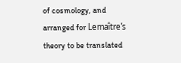of cosmology, and arranged for Lemaître’s theory to be translated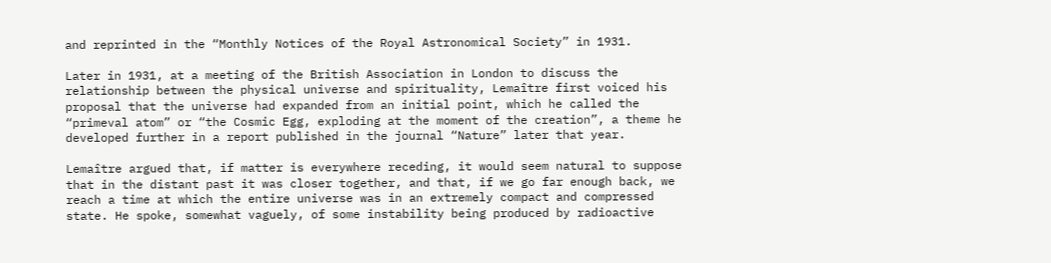and reprinted in the “Monthly Notices of the Royal Astronomical Society” in 1931.

Later in 1931, at a meeting of the British Association in London to discuss the relationship between the physical universe and spirituality, Lemaître first voiced his proposal that the universe had expanded from an initial point, which he called the “primeval atom” or “the Cosmic Egg, exploding at the moment of the creation”, a theme he developed further in a report published in the journal “Nature” later that year.

Lemaître argued that, if matter is everywhere receding, it would seem natural to suppose that in the distant past it was closer together, and that, if we go far enough back, we reach a time at which the entire universe was in an extremely compact and compressed state. He spoke, somewhat vaguely, of some instability being produced by radioactive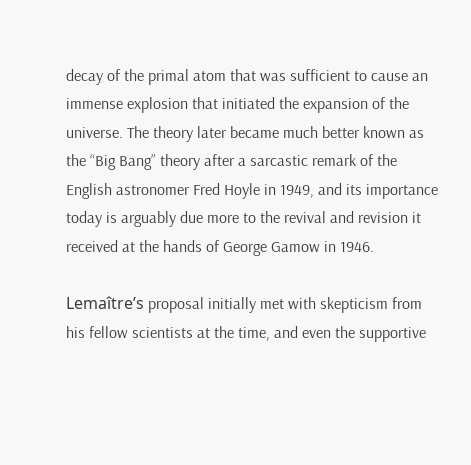decay of the primal atom that was sufficient to cause an immense explosion that initiated the expansion of the universe. The theory later became much better known as the “Big Bang” theory after a sarcastic remark of the English astronomer Fred Hoyle in 1949, and its importance today is arguably due more to the revival and revision it received at the hands of George Gamow in 1946.

Lemaître’s proposal initially met with skepticism from his fellow scientists at the time, and even the supportive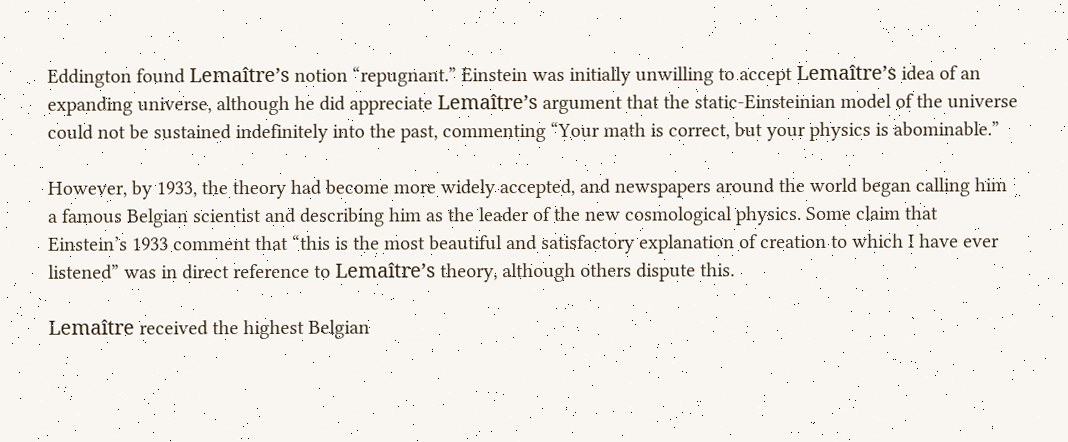Eddington found Lemaître’s notion “repugnant.” Einstein was initially unwilling to accept Lemaître’s idea of an expanding universe, although he did appreciate Lemaître’s argument that the static-Einsteinian model of the universe could not be sustained indefinitely into the past, commenting “Your math is correct, but your physics is abominable.”

However, by 1933, the theory had become more widely accepted, and newspapers around the world began calling him a famous Belgian scientist and describing him as the leader of the new cosmological physics. Some claim that Einstein’s 1933 comment that “this is the most beautiful and satisfactory explanation of creation to which I have ever listened” was in direct reference to Lemaître’s theory, although others dispute this.

Lemaître received the highest Belgian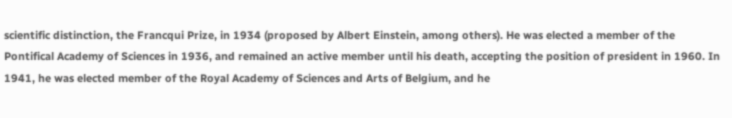scientific distinction, the Francqui Prize, in 1934 (proposed by Albert Einstein, among others). He was elected a member of the Pontifical Academy of Sciences in 1936, and remained an active member until his death, accepting the position of president in 1960. In 1941, he was elected member of the Royal Academy of Sciences and Arts of Belgium, and he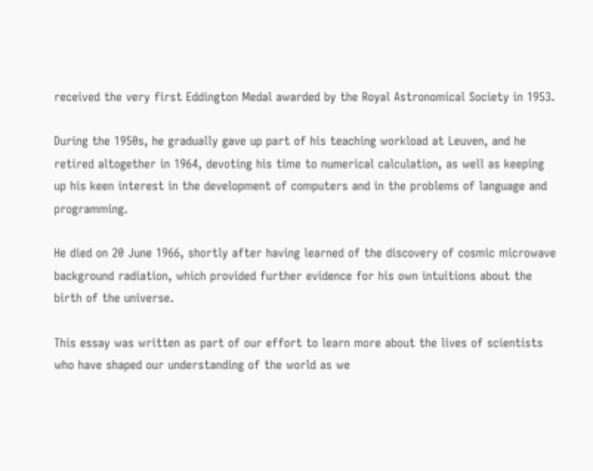received the very first Eddington Medal awarded by the Royal Astronomical Society in 1953.

During the 1950s, he gradually gave up part of his teaching workload at Leuven, and he retired altogether in 1964, devoting his time to numerical calculation, as well as keeping up his keen interest in the development of computers and in the problems of language and programming.

He died on 20 June 1966, shortly after having learned of the discovery of cosmic microwave background radiation, which provided further evidence for his own intuitions about the birth of the universe.

This essay was written as part of our effort to learn more about the lives of scientists who have shaped our understanding of the world as we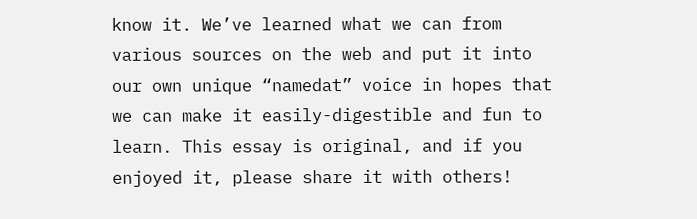know it. We’ve learned what we can from various sources on the web and put it into our own unique “namedat” voice in hopes that we can make it easily-digestible and fun to learn. This essay is original, and if you enjoyed it, please share it with others!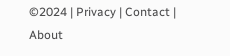©2024 | Privacy | Contact | About